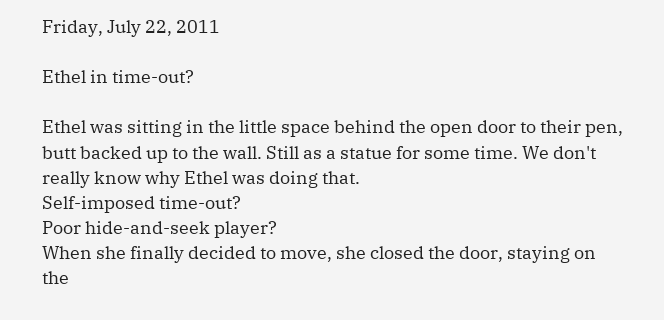Friday, July 22, 2011

Ethel in time-out?

Ethel was sitting in the little space behind the open door to their pen, butt backed up to the wall. Still as a statue for some time. We don't really know why Ethel was doing that.
Self-imposed time-out?
Poor hide-and-seek player?
When she finally decided to move, she closed the door, staying on the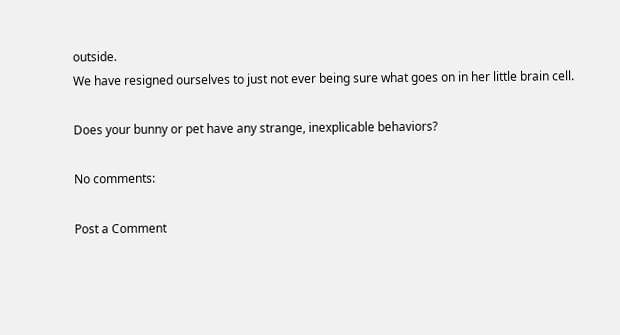outside.
We have resigned ourselves to just not ever being sure what goes on in her little brain cell.

Does your bunny or pet have any strange, inexplicable behaviors?

No comments:

Post a Comment